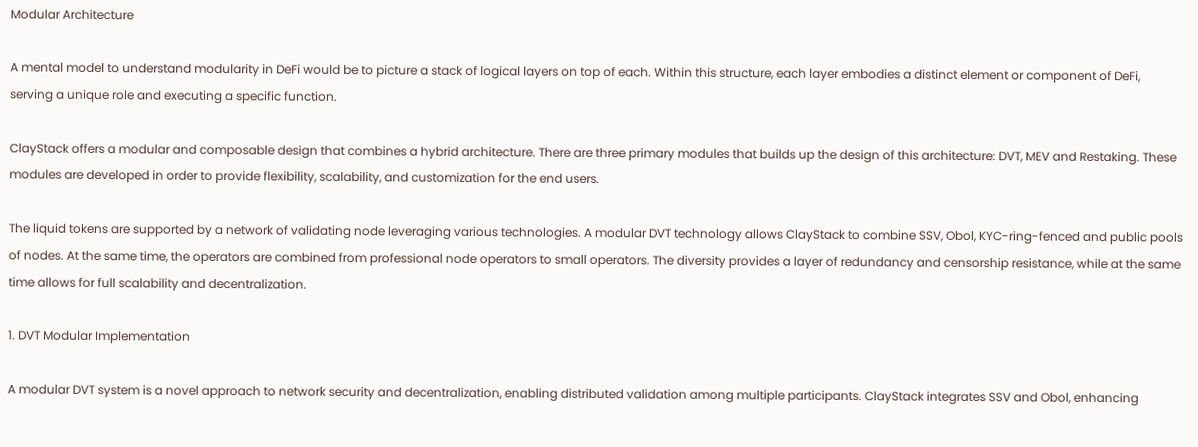Modular Architecture

A mental model to understand modularity in DeFi would be to picture a stack of logical layers on top of each. Within this structure, each layer embodies a distinct element or component of DeFi, serving a unique role and executing a specific function.

ClayStack offers a modular and composable design that combines a hybrid architecture. There are three primary modules that builds up the design of this architecture: DVT, MEV and Restaking. These modules are developed in order to provide flexibility, scalability, and customization for the end users.

The liquid tokens are supported by a network of validating node leveraging various technologies. A modular DVT technology allows ClayStack to combine SSV, Obol, KYC-ring-fenced and public pools of nodes. At the same time, the operators are combined from professional node operators to small operators. The diversity provides a layer of redundancy and censorship resistance, while at the same time allows for full scalability and decentralization.

1. DVT Modular Implementation

A modular DVT system is a novel approach to network security and decentralization, enabling distributed validation among multiple participants. ClayStack integrates SSV and Obol, enhancing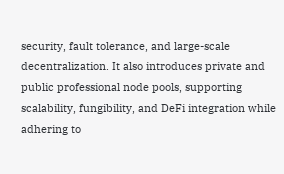security, fault tolerance, and large-scale decentralization. It also introduces private and public professional node pools, supporting scalability, fungibility, and DeFi integration while adhering to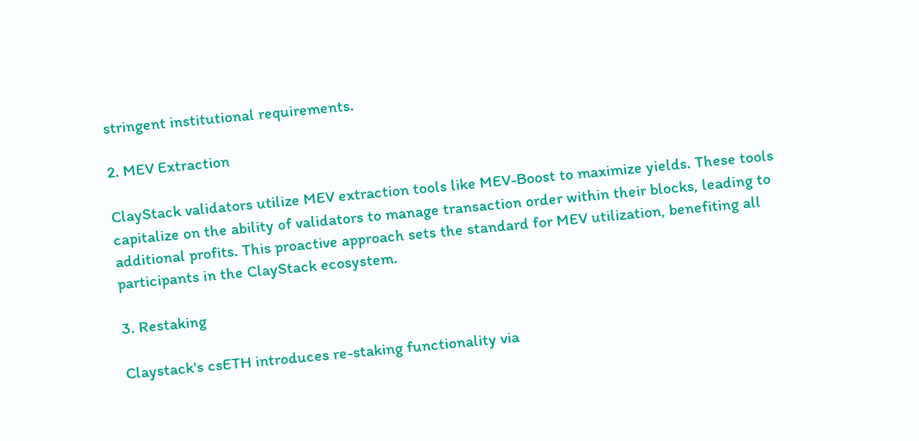stringent institutional requirements.

2. MEV Extraction

ClayStack validators utilize MEV extraction tools like MEV-Boost to maximize yields. These tools capitalize on the ability of validators to manage transaction order within their blocks, leading to additional profits. This proactive approach sets the standard for MEV utilization, benefiting all participants in the ClayStack ecosystem.

3. Restaking

Claystack's csETH introduces re-staking functionality via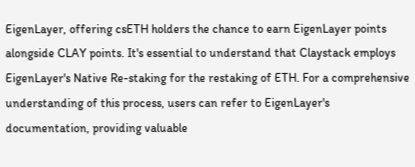EigenLayer, offering csETH holders the chance to earn EigenLayer points alongside CLAY points. It's essential to understand that Claystack employs EigenLayer's Native Re-staking for the restaking of ETH. For a comprehensive understanding of this process, users can refer to EigenLayer's documentation, providing valuable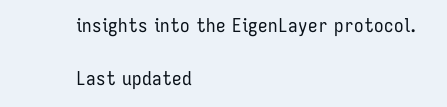insights into the EigenLayer protocol.

Last updated